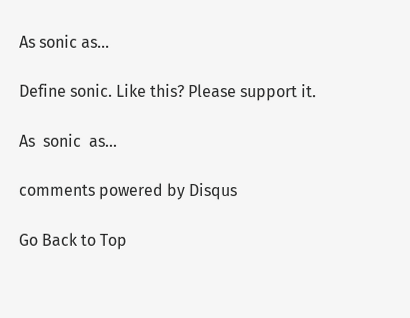As sonic as...

Define sonic. Like this? Please support it.

As  sonic  as...

comments powered by Disqus

Go Back to Top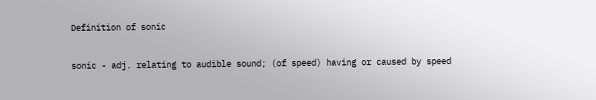Definition of sonic

sonic - adj. relating to audible sound; (of speed) having or caused by speed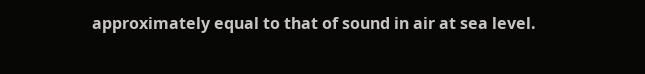approximately equal to that of sound in air at sea level.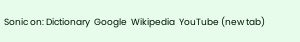Sonic on: Dictionary  Google  Wikipedia  YouTube (new tab)